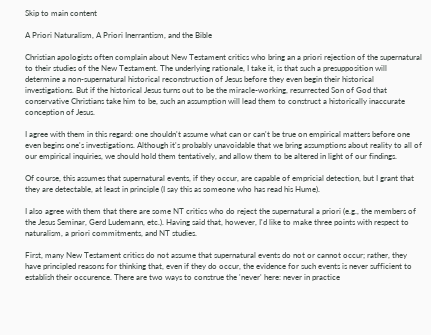Skip to main content

A Priori Naturalism, A Priori Inerrantism, and the Bible

Christian apologists often complain about New Testament critics who bring an a priori rejection of the supernatural to their studies of the New Testament. The underlying rationale, I take it, is that such a presupposition will determine a non-supernatural historical reconstruction of Jesus before they even begin their historical investigations. But if the historical Jesus turns out to be the miracle-working, resurrected Son of God that conservative Christians take him to be, such an assumption will lead them to construct a historically inaccurate conception of Jesus.

I agree with them in this regard: one shouldn't assume what can or can't be true on empirical matters before one even begins one's investigations. Although it's probably unavoidable that we bring assumptions about reality to all of our empirical inquiries, we should hold them tentatively, and allow them to be altered in light of our findings.

Of course, this assumes that supernatural events, if they occur, are capable of empricial detection, but I grant that they are detectable, at least in principle (I say this as someone who has read his Hume).

I also agree with them that there are some NT critics who do reject the supernatural a priori (e.g., the members of the Jesus Seminar, Gerd Ludemann, etc.). Having said that, however, I'd like to make three points with respect to naturalism, a priori commitments, and NT studies.

First, many New Testament critics do not assume that supernatural events do not or cannot occur; rather, they have principled reasons for thinking that, even if they do occur, the evidence for such events is never sufficient to establish their occurence. There are two ways to construe the 'never' here: never in practice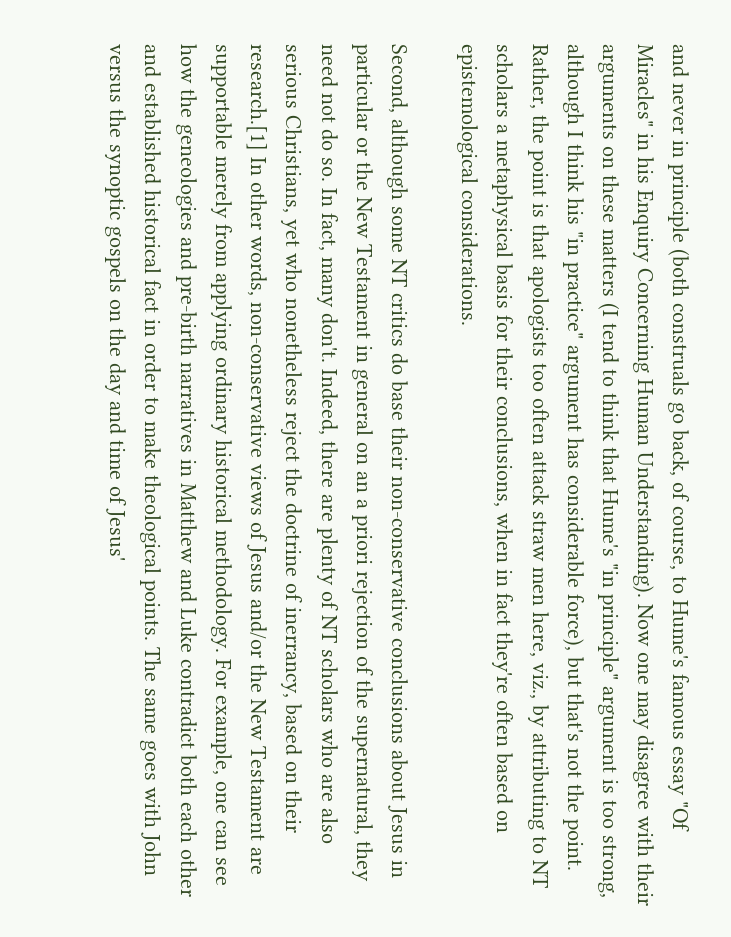and never in principle (both construals go back, of course, to Hume's famous essay "Of Miracles" in his Enquiry Concerning Human Understanding). Now one may disagree with their arguments on these matters (I tend to think that Hume's "in principle" argument is too strong, although I think his "in practice" argument has considerable force), but that's not the point. Rather, the point is that apologists too often attack straw men here, viz., by attributing to NT scholars a metaphysical basis for their conclusions, when in fact they're often based on epistemological considerations.

Second, although some NT critics do base their non-conservative conclusions about Jesus in particular or the New Testament in general on an a priori rejection of the supernatural, they need not do so. In fact, many don't. Indeed, there are plenty of NT scholars who are also serious Christians, yet who nonetheless reject the doctrine of inerrancy, based on their research.[1] In other words, non-conservative views of Jesus and/or the New Testament are supportable merely from applying ordinary historical methodology. For example, one can see how the geneologies and pre-birth narratives in Matthew and Luke contradict both each other and established historical fact in order to make theological points. The same goes with John versus the synoptic gospels on the day and time of Jesus'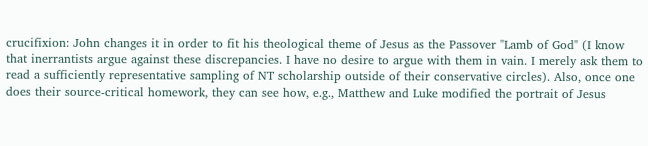crucifixion: John changes it in order to fit his theological theme of Jesus as the Passover "Lamb of God" (I know that inerrantists argue against these discrepancies. I have no desire to argue with them in vain. I merely ask them to read a sufficiently representative sampling of NT scholarship outside of their conservative circles). Also, once one does their source-critical homework, they can see how, e.g., Matthew and Luke modified the portrait of Jesus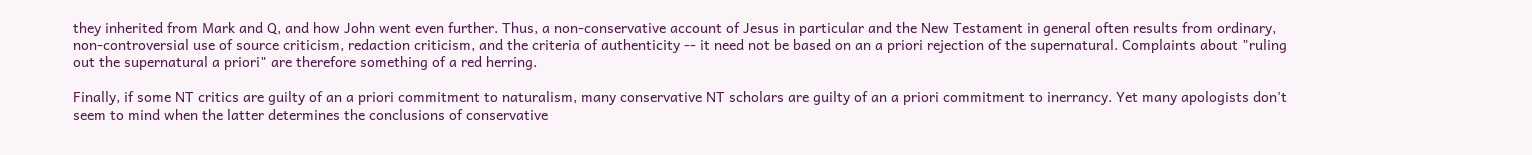they inherited from Mark and Q, and how John went even further. Thus, a non-conservative account of Jesus in particular and the New Testament in general often results from ordinary, non-controversial use of source criticism, redaction criticism, and the criteria of authenticity -- it need not be based on an a priori rejection of the supernatural. Complaints about "ruling out the supernatural a priori" are therefore something of a red herring.

Finally, if some NT critics are guilty of an a priori commitment to naturalism, many conservative NT scholars are guilty of an a priori commitment to inerrancy. Yet many apologists don't seem to mind when the latter determines the conclusions of conservative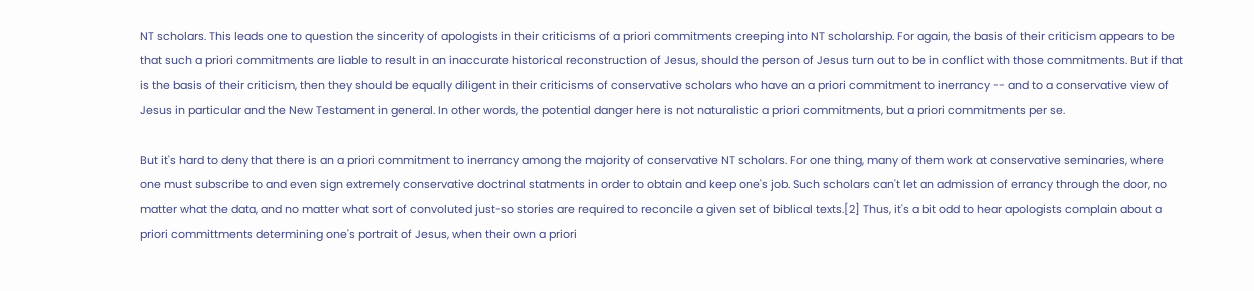NT scholars. This leads one to question the sincerity of apologists in their criticisms of a priori commitments creeping into NT scholarship. For again, the basis of their criticism appears to be that such a priori commitments are liable to result in an inaccurate historical reconstruction of Jesus, should the person of Jesus turn out to be in conflict with those commitments. But if that is the basis of their criticism, then they should be equally diligent in their criticisms of conservative scholars who have an a priori commitment to inerrancy -- and to a conservative view of Jesus in particular and the New Testament in general. In other words, the potential danger here is not naturalistic a priori commitments, but a priori commitments per se.

But it's hard to deny that there is an a priori commitment to inerrancy among the majority of conservative NT scholars. For one thing, many of them work at conservative seminaries, where one must subscribe to and even sign extremely conservative doctrinal statments in order to obtain and keep one's job. Such scholars can't let an admission of errancy through the door, no matter what the data, and no matter what sort of convoluted just-so stories are required to reconcile a given set of biblical texts.[2] Thus, it's a bit odd to hear apologists complain about a priori committments determining one's portrait of Jesus, when their own a priori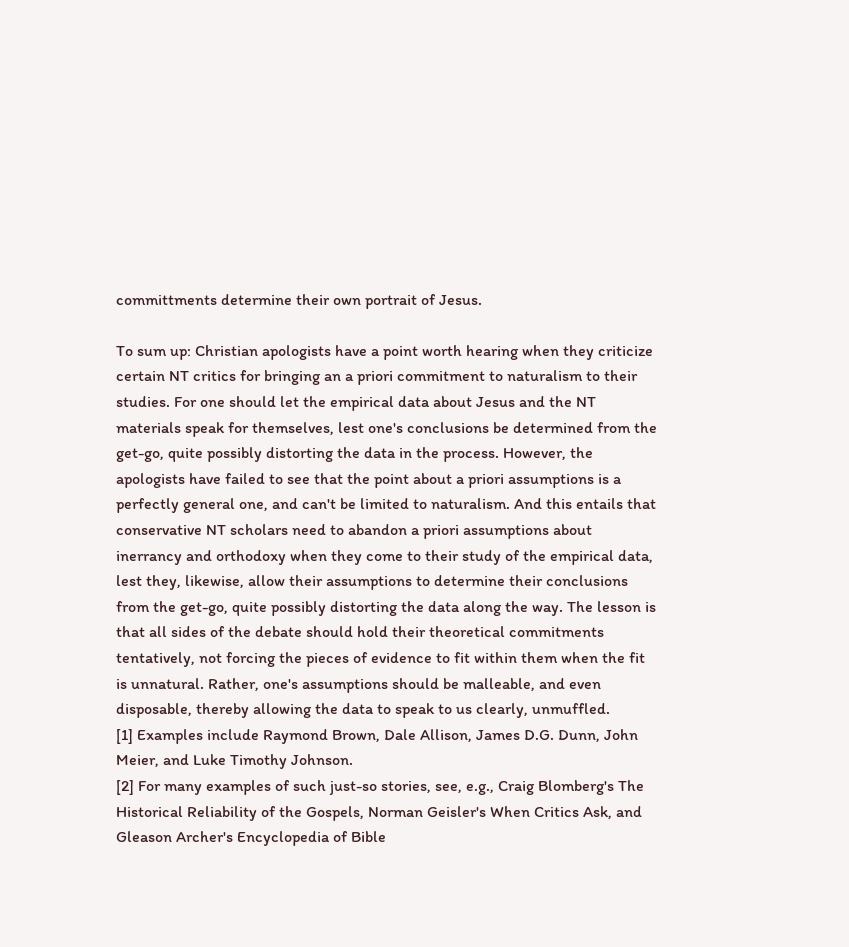committments determine their own portrait of Jesus.

To sum up: Christian apologists have a point worth hearing when they criticize certain NT critics for bringing an a priori commitment to naturalism to their studies. For one should let the empirical data about Jesus and the NT materials speak for themselves, lest one's conclusions be determined from the get-go, quite possibly distorting the data in the process. However, the apologists have failed to see that the point about a priori assumptions is a perfectly general one, and can't be limited to naturalism. And this entails that conservative NT scholars need to abandon a priori assumptions about inerrancy and orthodoxy when they come to their study of the empirical data, lest they, likewise, allow their assumptions to determine their conclusions from the get-go, quite possibly distorting the data along the way. The lesson is that all sides of the debate should hold their theoretical commitments tentatively, not forcing the pieces of evidence to fit within them when the fit is unnatural. Rather, one's assumptions should be malleable, and even disposable, thereby allowing the data to speak to us clearly, unmuffled.
[1] Examples include Raymond Brown, Dale Allison, James D.G. Dunn, John Meier, and Luke Timothy Johnson.
[2] For many examples of such just-so stories, see, e.g., Craig Blomberg's The Historical Reliability of the Gospels, Norman Geisler's When Critics Ask, and Gleason Archer's Encyclopedia of Bible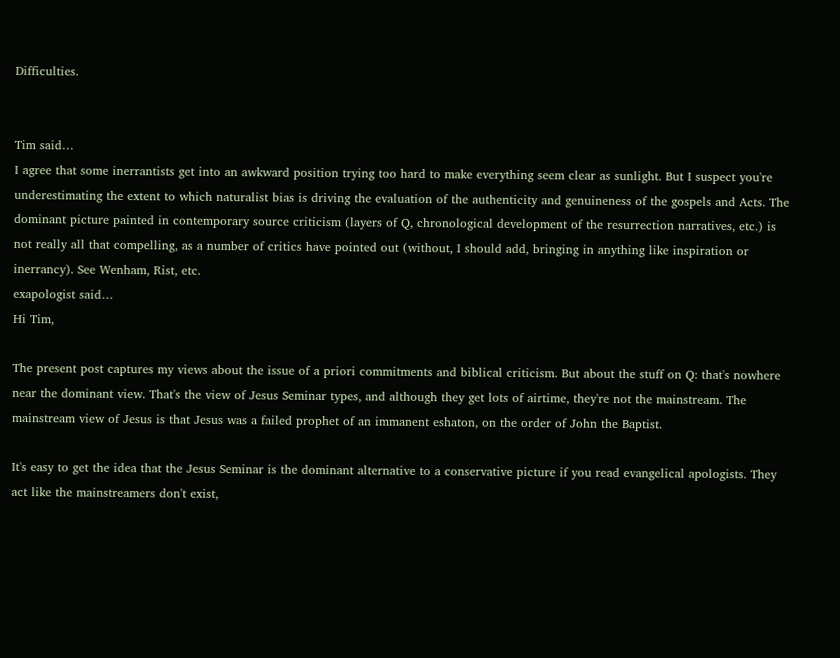Difficulties.


Tim said…
I agree that some inerrantists get into an awkward position trying too hard to make everything seem clear as sunlight. But I suspect you're underestimating the extent to which naturalist bias is driving the evaluation of the authenticity and genuineness of the gospels and Acts. The dominant picture painted in contemporary source criticism (layers of Q, chronological development of the resurrection narratives, etc.) is not really all that compelling, as a number of critics have pointed out (without, I should add, bringing in anything like inspiration or inerrancy). See Wenham, Rist, etc.
exapologist said…
Hi Tim,

The present post captures my views about the issue of a priori commitments and biblical criticism. But about the stuff on Q: that's nowhere near the dominant view. That's the view of Jesus Seminar types, and although they get lots of airtime, they're not the mainstream. The mainstream view of Jesus is that Jesus was a failed prophet of an immanent eshaton, on the order of John the Baptist.

It's easy to get the idea that the Jesus Seminar is the dominant alternative to a conservative picture if you read evangelical apologists. They act like the mainstreamers don't exist,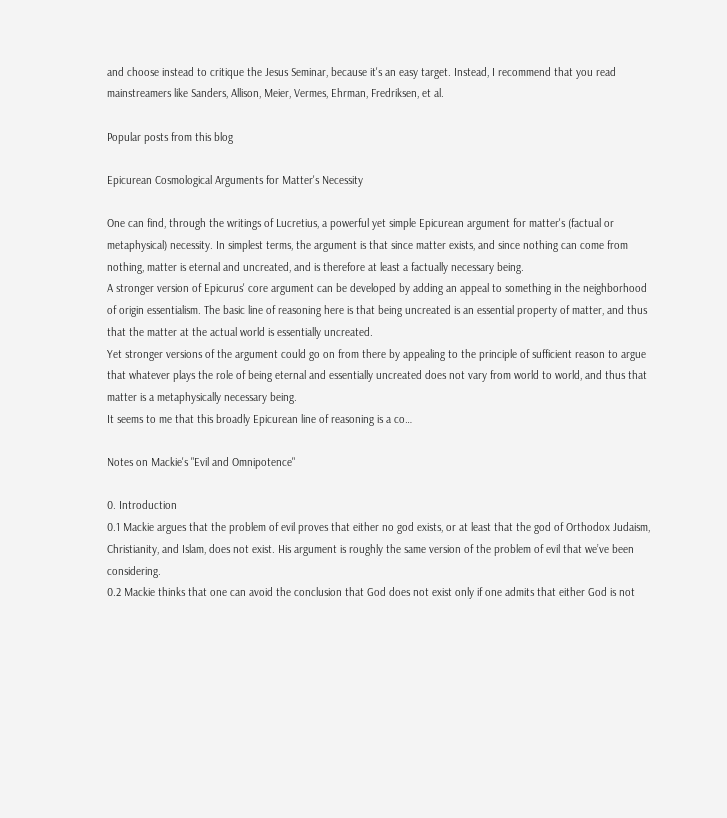and choose instead to critique the Jesus Seminar, because it's an easy target. Instead, I recommend that you read mainstreamers like Sanders, Allison, Meier, Vermes, Ehrman, Fredriksen, et al.

Popular posts from this blog

Epicurean Cosmological Arguments for Matter's Necessity

One can find, through the writings of Lucretius, a powerful yet simple Epicurean argument for matter's (factual or metaphysical) necessity. In simplest terms, the argument is that since matter exists, and since nothing can come from nothing, matter is eternal and uncreated, and is therefore at least a factually necessary being.
A stronger version of Epicurus' core argument can be developed by adding an appeal to something in the neighborhood of origin essentialism. The basic line of reasoning here is that being uncreated is an essential property of matter, and thus that the matter at the actual world is essentially uncreated.
Yet stronger versions of the argument could go on from there by appealing to the principle of sufficient reason to argue that whatever plays the role of being eternal and essentially uncreated does not vary from world to world, and thus that matter is a metaphysically necessary being.
It seems to me that this broadly Epicurean line of reasoning is a co…

Notes on Mackie's "Evil and Omnipotence"

0. Introduction
0.1 Mackie argues that the problem of evil proves that either no god exists, or at least that the god of Orthodox Judaism, Christianity, and Islam, does not exist. His argument is roughly the same version of the problem of evil that we’ve been considering.
0.2 Mackie thinks that one can avoid the conclusion that God does not exist only if one admits that either God is not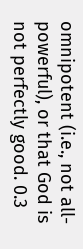omnipotent (i.e., not all-powerful), or that God is not perfectly good. 0.3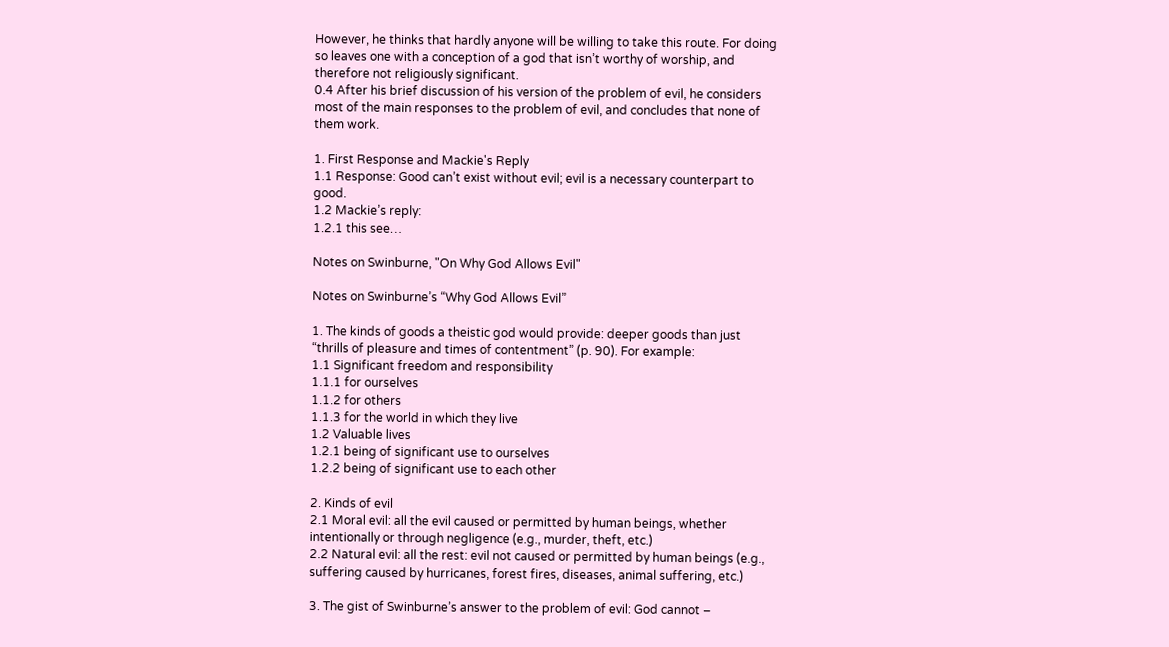However, he thinks that hardly anyone will be willing to take this route. For doing so leaves one with a conception of a god that isn’t worthy of worship, and therefore not religiously significant.
0.4 After his brief discussion of his version of the problem of evil, he considers most of the main responses to the problem of evil, and concludes that none of them work.

1. First Response and Mackie's Reply
1.1 Response: Good can’t exist without evil; evil is a necessary counterpart to good.
1.2 Mackie’s reply:
1.2.1 this see…

Notes on Swinburne, "On Why God Allows Evil"

Notes on Swinburne’s “Why God Allows Evil”

1. The kinds of goods a theistic god would provide: deeper goods than just “thrills of pleasure and times of contentment” (p. 90). For example:
1.1 Significant freedom and responsibility
1.1.1 for ourselves
1.1.2 for others
1.1.3 for the world in which they live
1.2 Valuable lives
1.2.1 being of significant use to ourselves
1.2.2 being of significant use to each other

2. Kinds of evil
2.1 Moral evil: all the evil caused or permitted by human beings, whether intentionally or through negligence (e.g., murder, theft, etc.)
2.2 Natural evil: all the rest: evil not caused or permitted by human beings (e.g., suffering caused by hurricanes, forest fires, diseases, animal suffering, etc.)

3. The gist of Swinburne’s answer to the problem of evil: God cannot –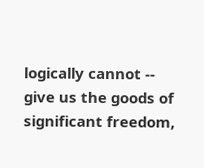logically cannot -- give us the goods of significant freedom,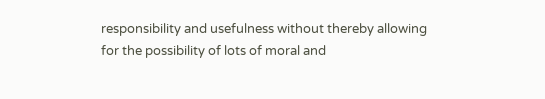responsibility and usefulness without thereby allowing for the possibility of lots of moral and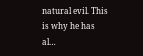natural evil. This is why he has al…